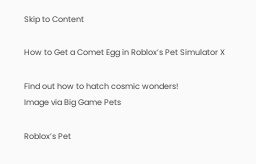Skip to Content

How to Get a Comet Egg in Roblox’s Pet Simulator X

Find out how to hatch cosmic wonders!
Image via Big Game Pets

Roblox’s Pet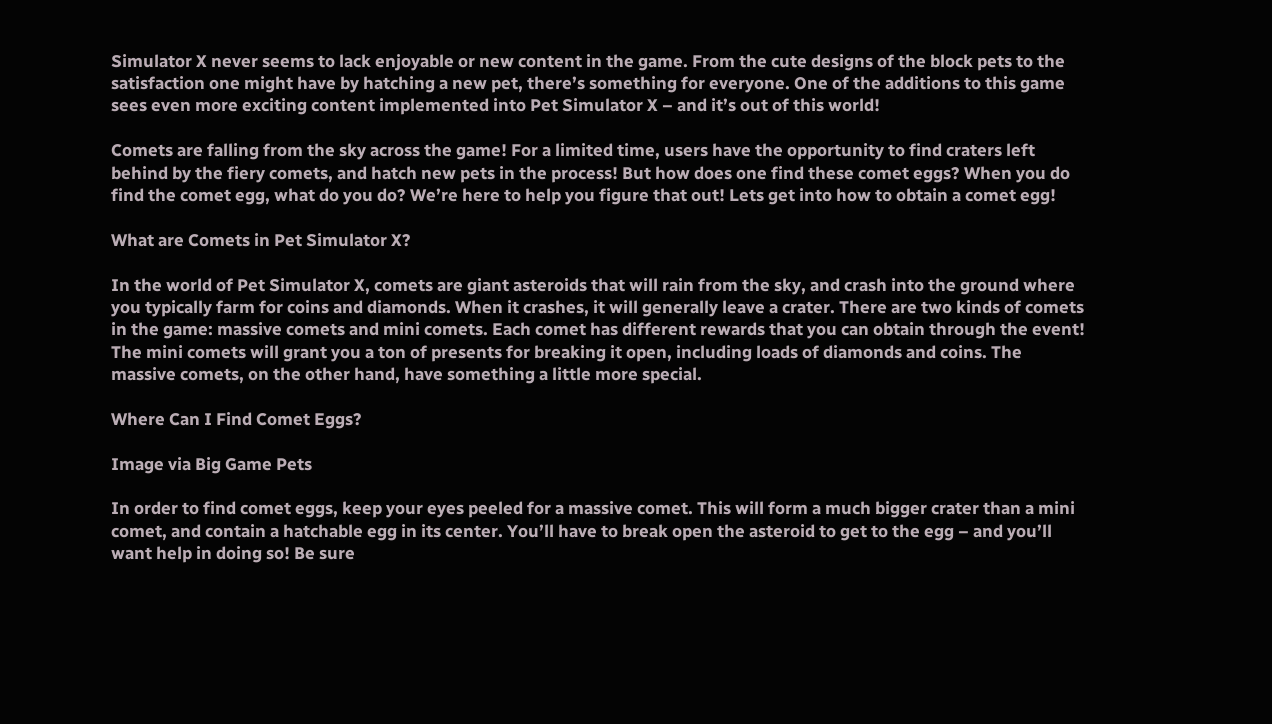Simulator X never seems to lack enjoyable or new content in the game. From the cute designs of the block pets to the satisfaction one might have by hatching a new pet, there’s something for everyone. One of the additions to this game sees even more exciting content implemented into Pet Simulator X – and it’s out of this world!

Comets are falling from the sky across the game! For a limited time, users have the opportunity to find craters left behind by the fiery comets, and hatch new pets in the process! But how does one find these comet eggs? When you do find the comet egg, what do you do? We’re here to help you figure that out! Lets get into how to obtain a comet egg!

What are Comets in Pet Simulator X?

In the world of Pet Simulator X, comets are giant asteroids that will rain from the sky, and crash into the ground where you typically farm for coins and diamonds. When it crashes, it will generally leave a crater. There are two kinds of comets in the game: massive comets and mini comets. Each comet has different rewards that you can obtain through the event! The mini comets will grant you a ton of presents for breaking it open, including loads of diamonds and coins. The massive comets, on the other hand, have something a little more special.

Where Can I Find Comet Eggs?

Image via Big Game Pets

In order to find comet eggs, keep your eyes peeled for a massive comet. This will form a much bigger crater than a mini comet, and contain a hatchable egg in its center. You’ll have to break open the asteroid to get to the egg – and you’ll want help in doing so! Be sure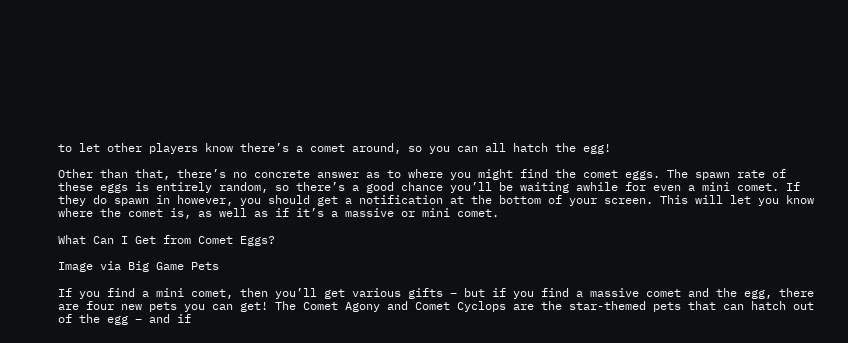to let other players know there’s a comet around, so you can all hatch the egg!

Other than that, there’s no concrete answer as to where you might find the comet eggs. The spawn rate of these eggs is entirely random, so there’s a good chance you’ll be waiting awhile for even a mini comet. If they do spawn in however, you should get a notification at the bottom of your screen. This will let you know where the comet is, as well as if it’s a massive or mini comet.

What Can I Get from Comet Eggs?

Image via Big Game Pets

If you find a mini comet, then you’ll get various gifts – but if you find a massive comet and the egg, there are four new pets you can get! The Comet Agony and Comet Cyclops are the star-themed pets that can hatch out of the egg – and if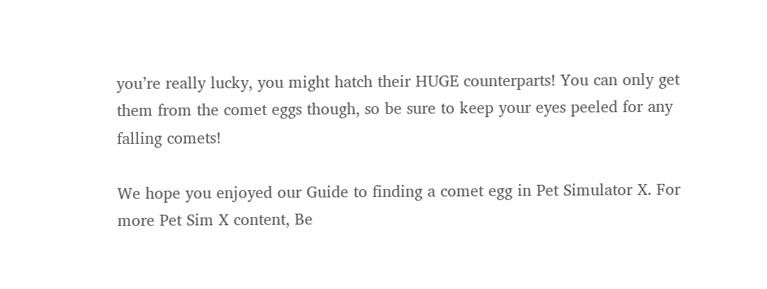you’re really lucky, you might hatch their HUGE counterparts! You can only get them from the comet eggs though, so be sure to keep your eyes peeled for any falling comets!

We hope you enjoyed our Guide to finding a comet egg in Pet Simulator X. For more Pet Sim X content, Be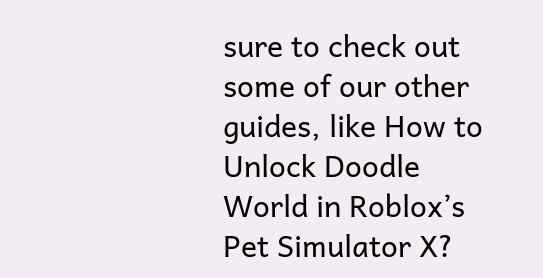sure to check out some of our other guides, like How to Unlock Doodle World in Roblox’s Pet Simulator X?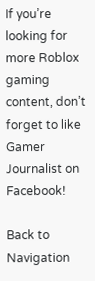If you’re looking for more Roblox gaming content, don’t forget to like Gamer Journalist on Facebook!

Back to Navigation